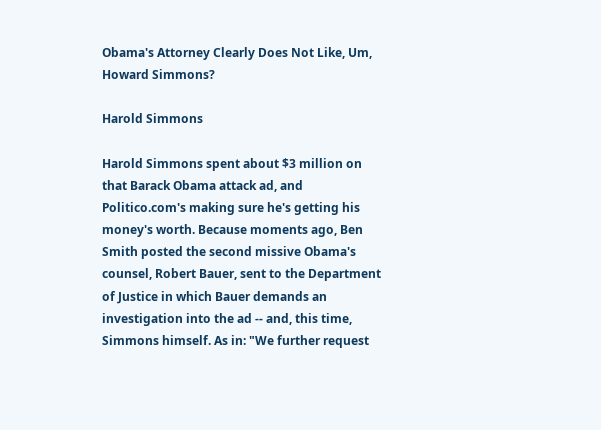Obama's Attorney Clearly Does Not Like, Um, Howard Simmons?

Harold Simmons

Harold Simmons spent about $3 million on that Barack Obama attack ad, and Politico.com's making sure he's getting his money's worth. Because moments ago, Ben Smith posted the second missive Obama's counsel, Robert Bauer, sent to the Department of Justice in which Bauer demands an investigation into the ad -- and, this time, Simmons himself. As in: "We further request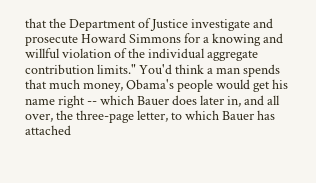that the Department of Justice investigate and prosecute Howard Simmons for a knowing and willful violation of the individual aggregate contribution limits." You'd think a man spends that much money, Obama's people would get his name right -- which Bauer does later in, and all over, the three-page letter, to which Bauer has attached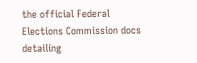the official Federal Elections Commission docs detailing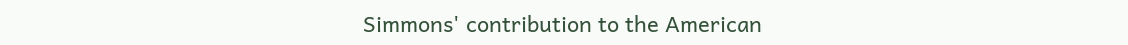Simmons' contribution to the American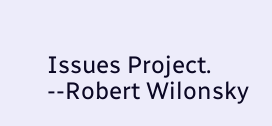Issues Project. --Robert Wilonsky